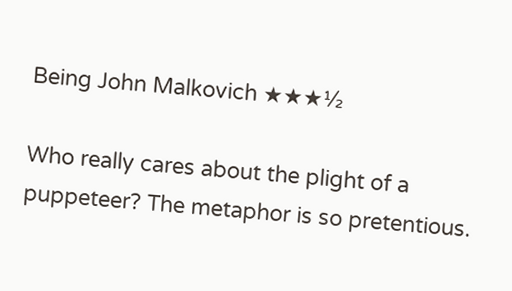Being John Malkovich ★★★½

Who really cares about the plight of a puppeteer? The metaphor is so pretentious.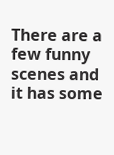There are a few funny scenes and it has some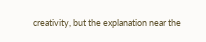creativity, but the explanation near the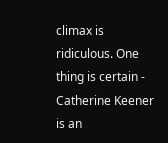climax is ridiculous. One thing is certain - Catherine Keener is an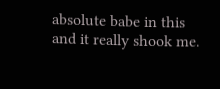absolute babe in this and it really shook me.